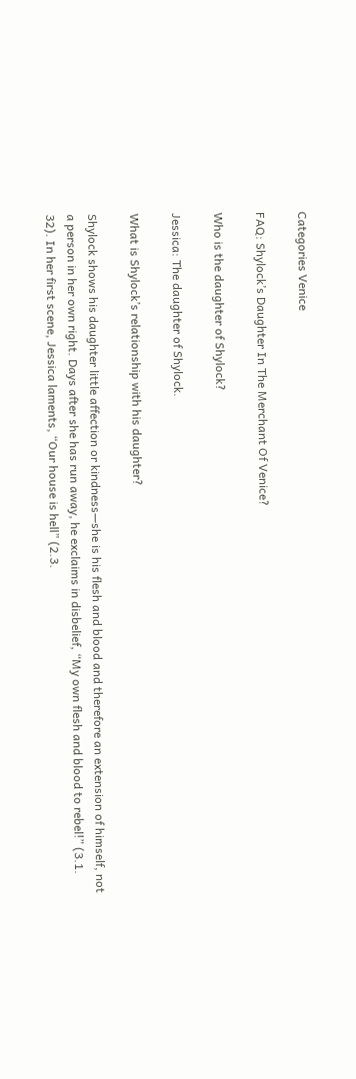Categories Venice

FAQ: Shylock’s Daughter In The Merchant Of Venice?

Who is the daughter of Shylock?

Jessica: The daughter of Shylock.

What is Shylock’s relationship with his daughter?

Shylock shows his daughter little affection or kindness—she is his flesh and blood and therefore an extension of himself, not a person in her own right. Days after she has run away, he exclaims in disbelief, “My own flesh and blood to rebel!” (3.1. 32). In her first scene, Jessica laments, “Our house is hell” (2.3.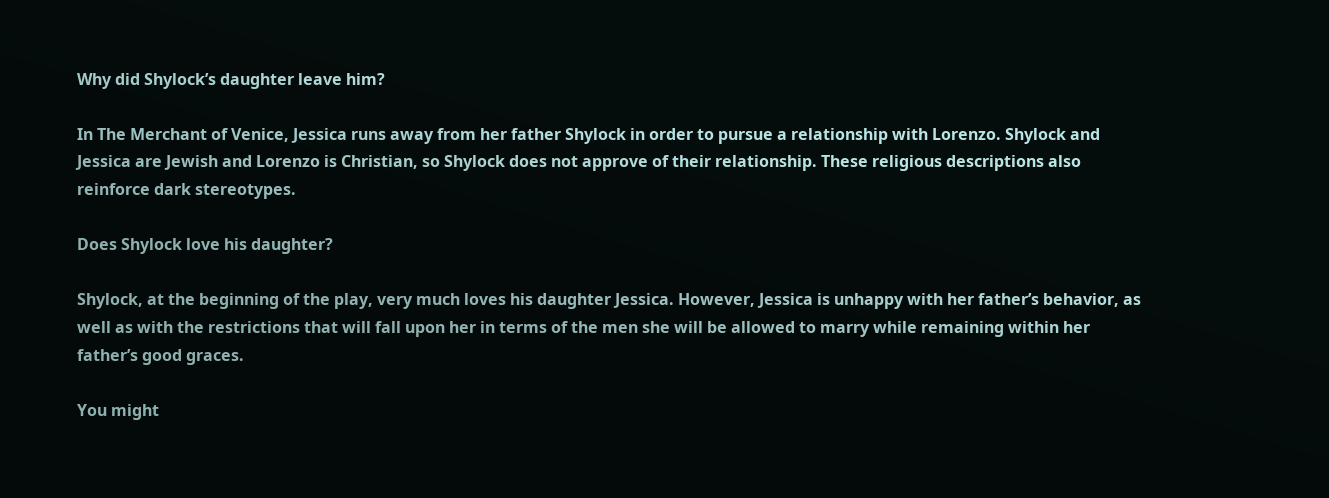Why did Shylock’s daughter leave him?

In The Merchant of Venice, Jessica runs away from her father Shylock in order to pursue a relationship with Lorenzo. Shylock and Jessica are Jewish and Lorenzo is Christian, so Shylock does not approve of their relationship. These religious descriptions also reinforce dark stereotypes.

Does Shylock love his daughter?

Shylock, at the beginning of the play, very much loves his daughter Jessica. However, Jessica is unhappy with her father’s behavior, as well as with the restrictions that will fall upon her in terms of the men she will be allowed to marry while remaining within her father’s good graces.

You might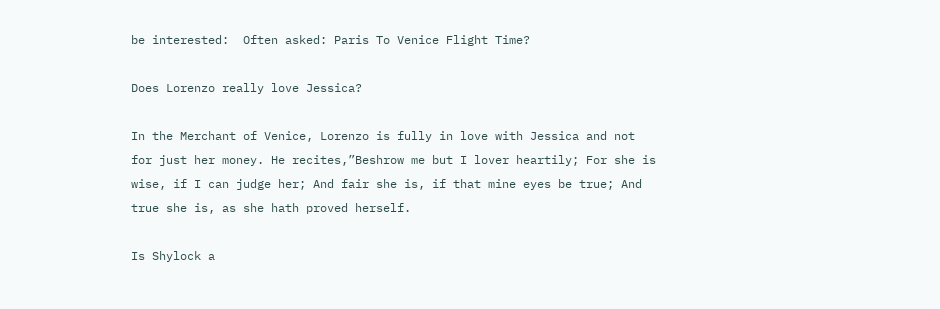be interested:  Often asked: Paris To Venice Flight Time?

Does Lorenzo really love Jessica?

In the Merchant of Venice, Lorenzo is fully in love with Jessica and not for just her money. He recites,”Beshrow me but I lover heartily; For she is wise, if I can judge her; And fair she is, if that mine eyes be true; And true she is, as she hath proved herself.

Is Shylock a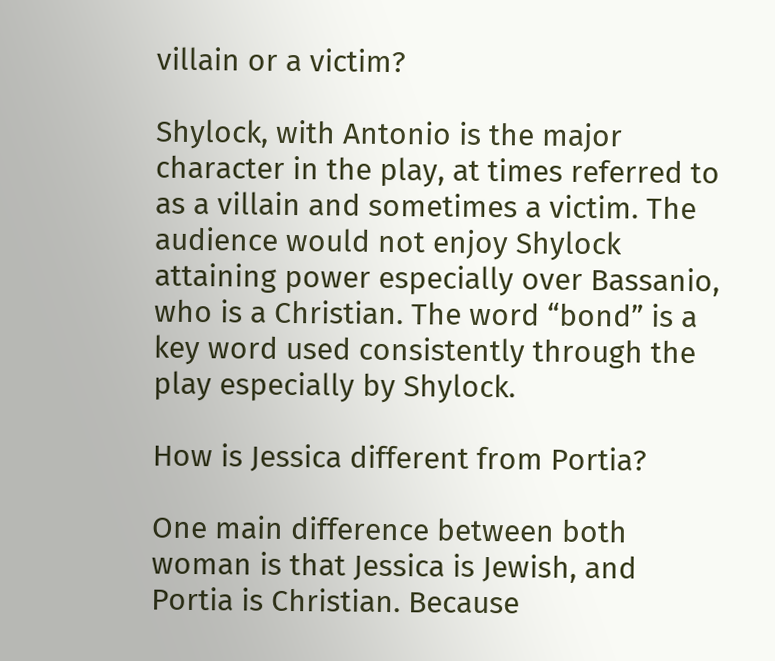villain or a victim?

Shylock, with Antonio is the major character in the play, at times referred to as a villain and sometimes a victim. The audience would not enjoy Shylock attaining power especially over Bassanio, who is a Christian. The word “bond” is a key word used consistently through the play especially by Shylock.

How is Jessica different from Portia?

One main difference between both woman is that Jessica is Jewish, and Portia is Christian. Because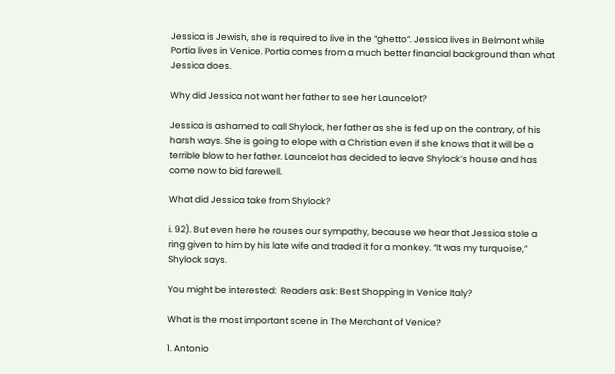Jessica is Jewish, she is required to live in the “ghetto”. Jessica lives in Belmont while Portia lives in Venice. Portia comes from a much better financial background than what Jessica does.

Why did Jessica not want her father to see her Launcelot?

Jessica is ashamed to call Shylock, her father as she is fed up on the contrary, of his harsh ways. She is going to elope with a Christian even if she knows that it will be a terrible blow to her father. Launcelot has decided to leave Shylock’s house and has come now to bid farewell.

What did Jessica take from Shylock?

i. 92). But even here he rouses our sympathy, because we hear that Jessica stole a ring given to him by his late wife and traded it for a monkey. “It was my turquoise,” Shylock says.

You might be interested:  Readers ask: Best Shopping In Venice Italy?

What is the most important scene in The Merchant of Venice?

1. Antonio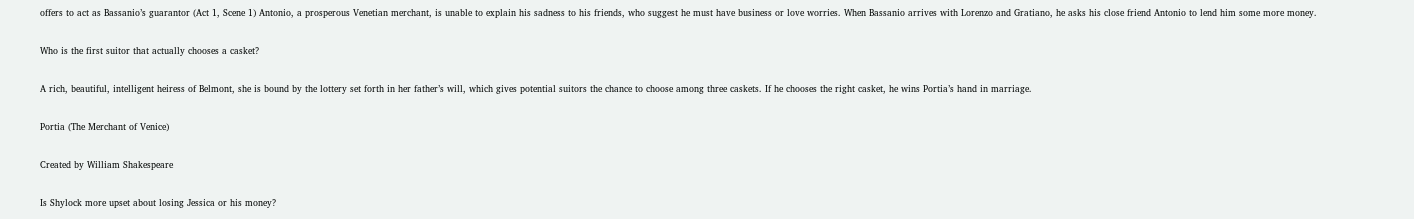offers to act as Bassanio’s guarantor (Act 1, Scene 1) Antonio, a prosperous Venetian merchant, is unable to explain his sadness to his friends, who suggest he must have business or love worries. When Bassanio arrives with Lorenzo and Gratiano, he asks his close friend Antonio to lend him some more money.

Who is the first suitor that actually chooses a casket?

A rich, beautiful, intelligent heiress of Belmont, she is bound by the lottery set forth in her father’s will, which gives potential suitors the chance to choose among three caskets. If he chooses the right casket, he wins Portia’s hand in marriage.

Portia (The Merchant of Venice)

Created by William Shakespeare

Is Shylock more upset about losing Jessica or his money?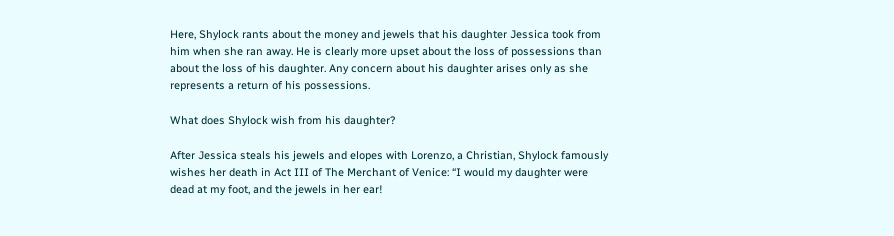Here, Shylock rants about the money and jewels that his daughter Jessica took from him when she ran away. He is clearly more upset about the loss of possessions than about the loss of his daughter. Any concern about his daughter arises only as she represents a return of his possessions.

What does Shylock wish from his daughter?

After Jessica steals his jewels and elopes with Lorenzo, a Christian, Shylock famously wishes her death in Act III of The Merchant of Venice: “I would my daughter were dead at my foot, and the jewels in her ear!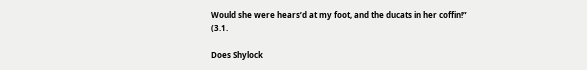Would she were hears’d at my foot, and the ducats in her coffin!” (3.1.

Does Shylock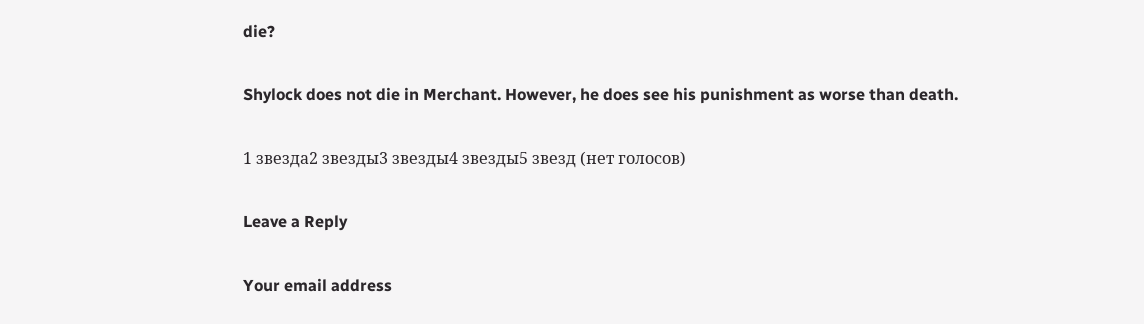die?

Shylock does not die in Merchant. However, he does see his punishment as worse than death.

1 звезда2 звезды3 звезды4 звезды5 звезд (нет голосов)

Leave a Reply

Your email address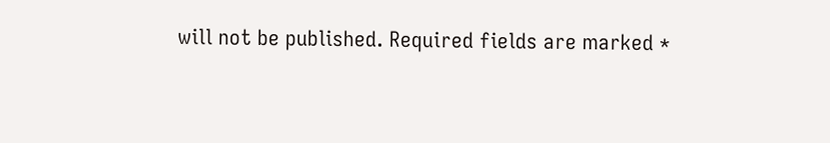will not be published. Required fields are marked *